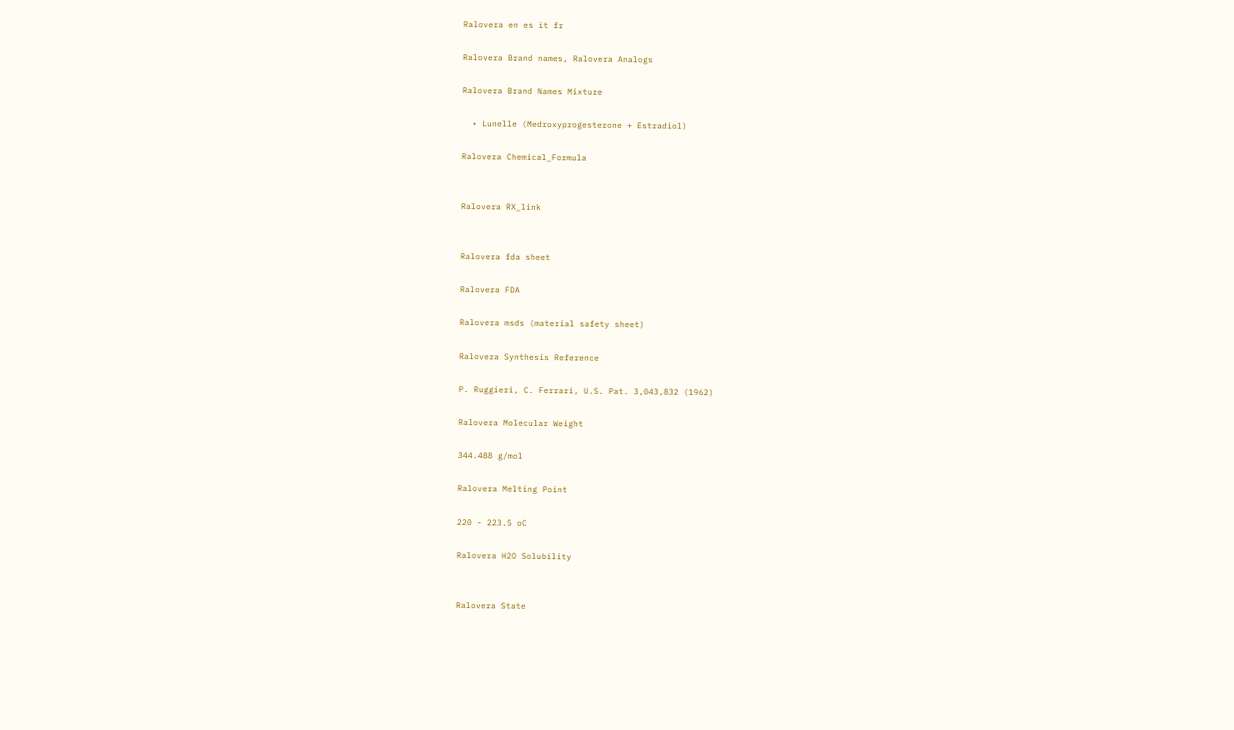Ralovera en es it fr

Ralovera Brand names, Ralovera Analogs

Ralovera Brand Names Mixture

  • Lunelle (Medroxyprogesterone + Estradiol)

Ralovera Chemical_Formula


Ralovera RX_link


Ralovera fda sheet

Ralovera FDA

Ralovera msds (material safety sheet)

Ralovera Synthesis Reference

P. Ruggieri, C. Ferrari, U.S. Pat. 3,043,832 (1962)

Ralovera Molecular Weight

344.488 g/mol

Ralovera Melting Point

220 - 223.5 oC

Ralovera H2O Solubility


Ralovera State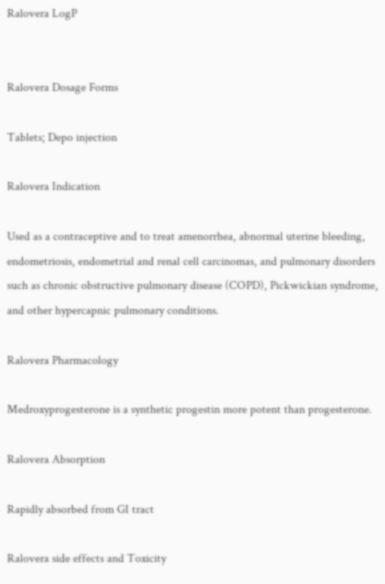Ralovera LogP


Ralovera Dosage Forms

Tablets; Depo injection

Ralovera Indication

Used as a contraceptive and to treat amenorrhea, abnormal uterine bleeding, endometriosis, endometrial and renal cell carcinomas, and pulmonary disorders such as chronic obstructive pulmonary disease (COPD), Pickwickian syndrome, and other hypercapnic pulmonary conditions.

Ralovera Pharmacology

Medroxyprogesterone is a synthetic progestin more potent than progesterone.

Ralovera Absorption

Rapidly absorbed from GI tract

Ralovera side effects and Toxicity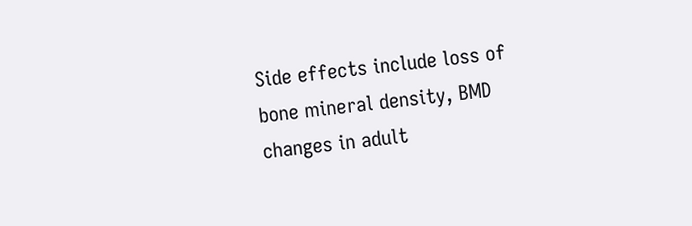Side effects include loss of bone mineral density, BMD changes in adult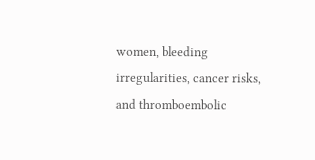women, bleeding irregularities, cancer risks, and thromboembolic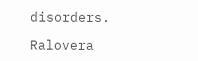disorders.

Ralovera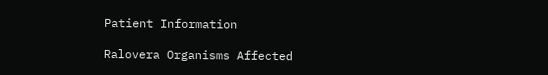Patient Information

Ralovera Organisms Affected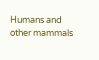Humans and other mammals